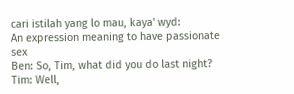cari istilah yang lo mau, kaya' wyd:
An expression meaning to have passionate sex
Ben: So, Tim, what did you do last night?
Tim: Well,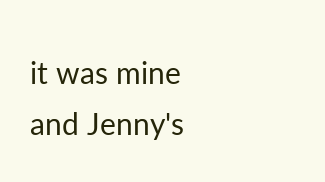it was mine and Jenny's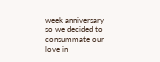week anniversary so we decided to consummate our love in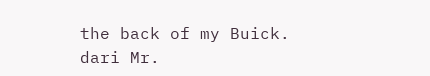the back of my Buick.
dari Mr.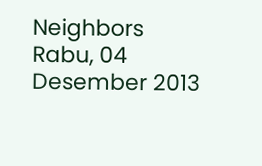Neighbors Rabu, 04 Desember 2013